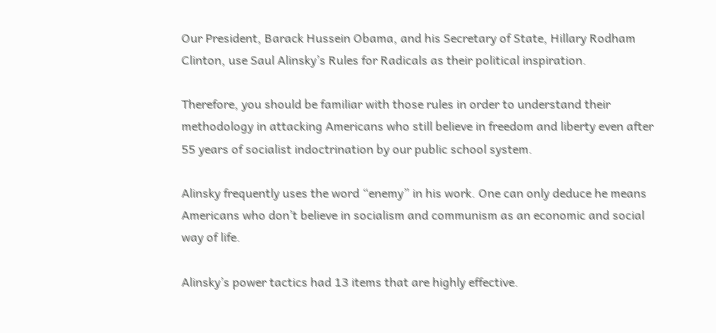Our President, Barack Hussein Obama, and his Secretary of State, Hillary Rodham Clinton, use Saul Alinsky’s Rules for Radicals as their political inspiration.

Therefore, you should be familiar with those rules in order to understand their methodology in attacking Americans who still believe in freedom and liberty even after 55 years of socialist indoctrination by our public school system.

Alinsky frequently uses the word “enemy” in his work. One can only deduce he means Americans who don’t believe in socialism and communism as an economic and social way of life.

Alinsky’s power tactics had 13 items that are highly effective.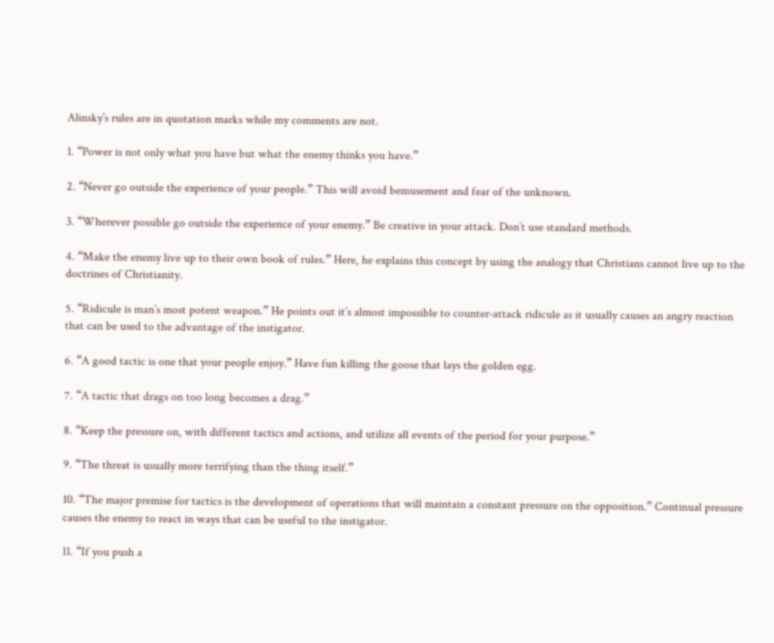Alinsky’s rules are in quotation marks while my comments are not.

1. “Power is not only what you have but what the enemy thinks you have.”

2. “Never go outside the experience of your people.” This will avoid bemusement and fear of the unknown.

3. “Wherever possible go outside the experience of your enemy.” Be creative in your attack. Don’t use standard methods.

4. “Make the enemy live up to their own book of rules.” Here, he explains this concept by using the analogy that Christians cannot live up to the doctrines of Christianity.

5. “Ridicule is man’s most potent weapon.” He points out it’s almost impossible to counter-attack ridicule as it usually causes an angry reaction that can be used to the advantage of the instigator.

6. “A good tactic is one that your people enjoy.” Have fun killing the goose that lays the golden egg.

7. “A tactic that drags on too long becomes a drag.”

8. “Keep the pressure on, with different tactics and actions, and utilize all events of the period for your purpose.”

9. “The threat is usually more terrifying than the thing itself.”

10. “The major premise for tactics is the development of operations that will maintain a constant pressure on the opposition.” Continual pressure causes the enemy to react in ways that can be useful to the instigator.

11. “If you push a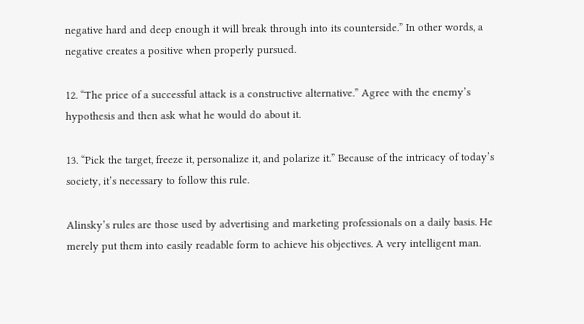negative hard and deep enough it will break through into its counterside.” In other words, a negative creates a positive when properly pursued.

12. “The price of a successful attack is a constructive alternative.” Agree with the enemy’s hypothesis and then ask what he would do about it.

13. “Pick the target, freeze it, personalize it, and polarize it.” Because of the intricacy of today’s society, it’s necessary to follow this rule.

Alinsky’s rules are those used by advertising and marketing professionals on a daily basis. He merely put them into easily readable form to achieve his objectives. A very intelligent man.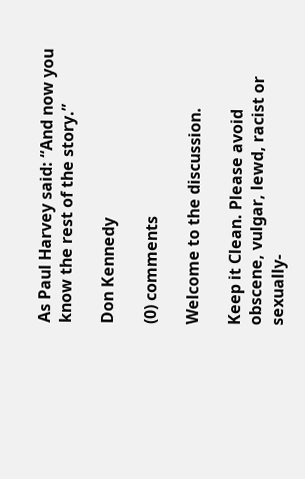As Paul Harvey said: “And now you know the rest of the story.”

Don Kennedy

(0) comments

Welcome to the discussion.

Keep it Clean. Please avoid obscene, vulgar, lewd, racist or sexually-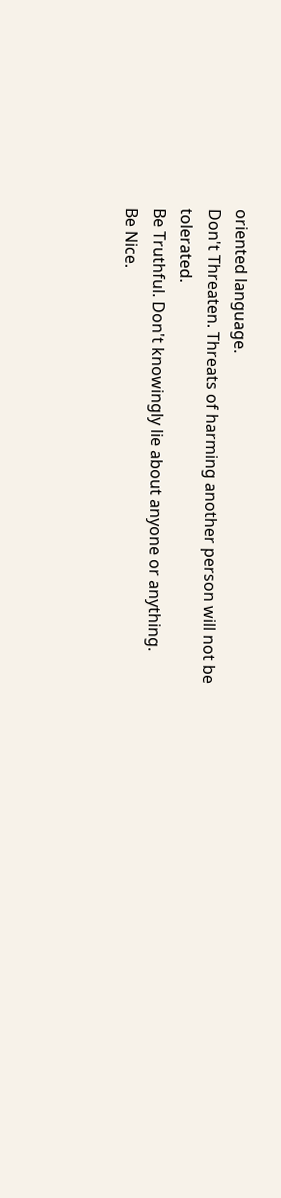oriented language.
Don't Threaten. Threats of harming another person will not be tolerated.
Be Truthful. Don't knowingly lie about anyone or anything.
Be Nice.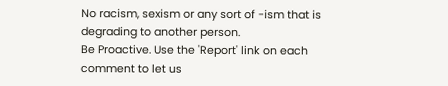No racism, sexism or any sort of -ism that is degrading to another person.
Be Proactive. Use the 'Report' link on each comment to let us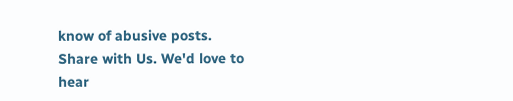know of abusive posts.
Share with Us. We'd love to hear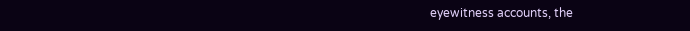eyewitness accounts, the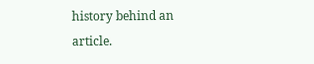history behind an article.